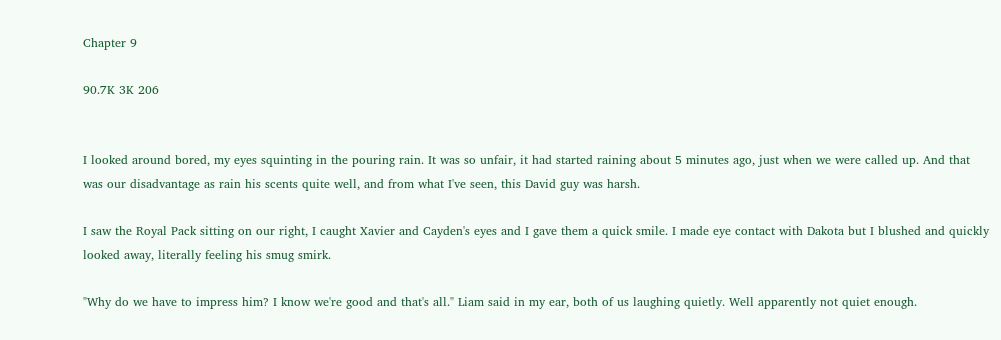Chapter 9

90.7K 3K 206


I looked around bored, my eyes squinting in the pouring rain. It was so unfair, it had started raining about 5 minutes ago, just when we were called up. And that was our disadvantage as rain his scents quite well, and from what I've seen, this David guy was harsh.

I saw the Royal Pack sitting on our right, I caught Xavier and Cayden's eyes and I gave them a quick smile. I made eye contact with Dakota but I blushed and quickly looked away, literally feeling his smug smirk.

"Why do we have to impress him? I know we're good and that's all." Liam said in my ear, both of us laughing quietly. Well apparently not quiet enough.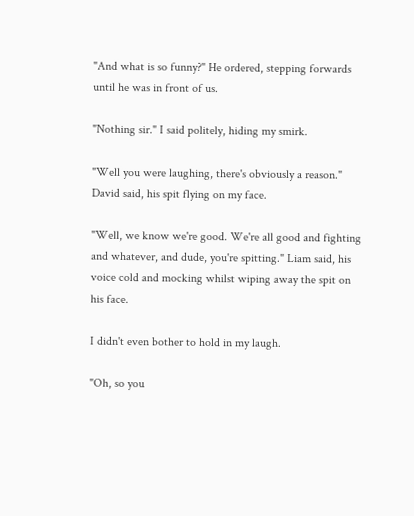"And what is so funny?" He ordered, stepping forwards until he was in front of us.

"Nothing sir." I said politely, hiding my smirk.

"Well you were laughing, there's obviously a reason." David said, his spit flying on my face.

"Well, we know we're good. We're all good and fighting and whatever, and dude, you're spitting." Liam said, his voice cold and mocking whilst wiping away the spit on his face.

I didn't even bother to hold in my laugh.

"Oh, so you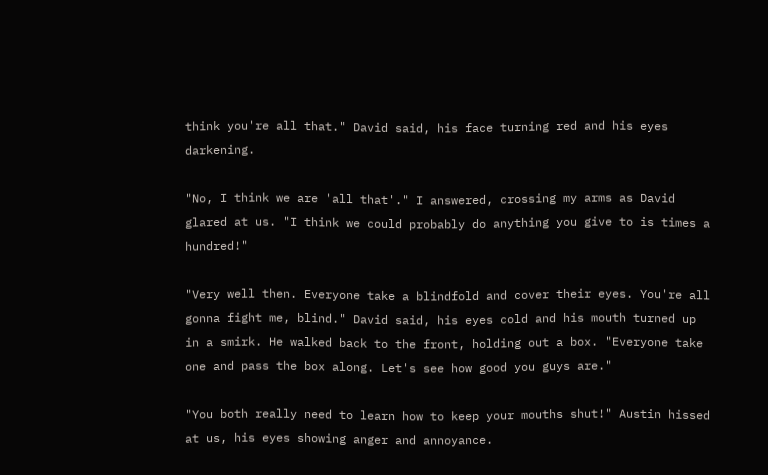think you're all that." David said, his face turning red and his eyes darkening.

"No, I think we are 'all that'." I answered, crossing my arms as David glared at us. "I think we could probably do anything you give to is times a hundred!"

"Very well then. Everyone take a blindfold and cover their eyes. You're all gonna fight me, blind." David said, his eyes cold and his mouth turned up in a smirk. He walked back to the front, holding out a box. "Everyone take one and pass the box along. Let's see how good you guys are."

"You both really need to learn how to keep your mouths shut!" Austin hissed at us, his eyes showing anger and annoyance.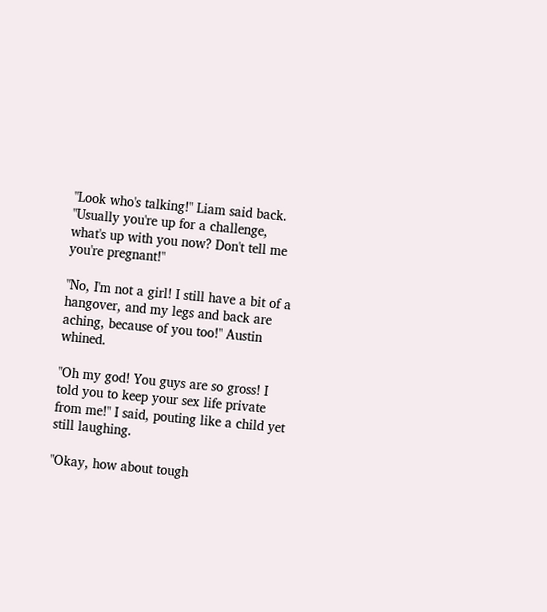"Look who's talking!" Liam said back. "Usually you're up for a challenge, what's up with you now? Don't tell me you're pregnant!"

"No, I'm not a girl! I still have a bit of a hangover, and my legs and back are aching, because of you too!" Austin whined.

"Oh my god! You guys are so gross! I told you to keep your sex life private from me!" I said, pouting like a child yet still laughing.

"Okay, how about tough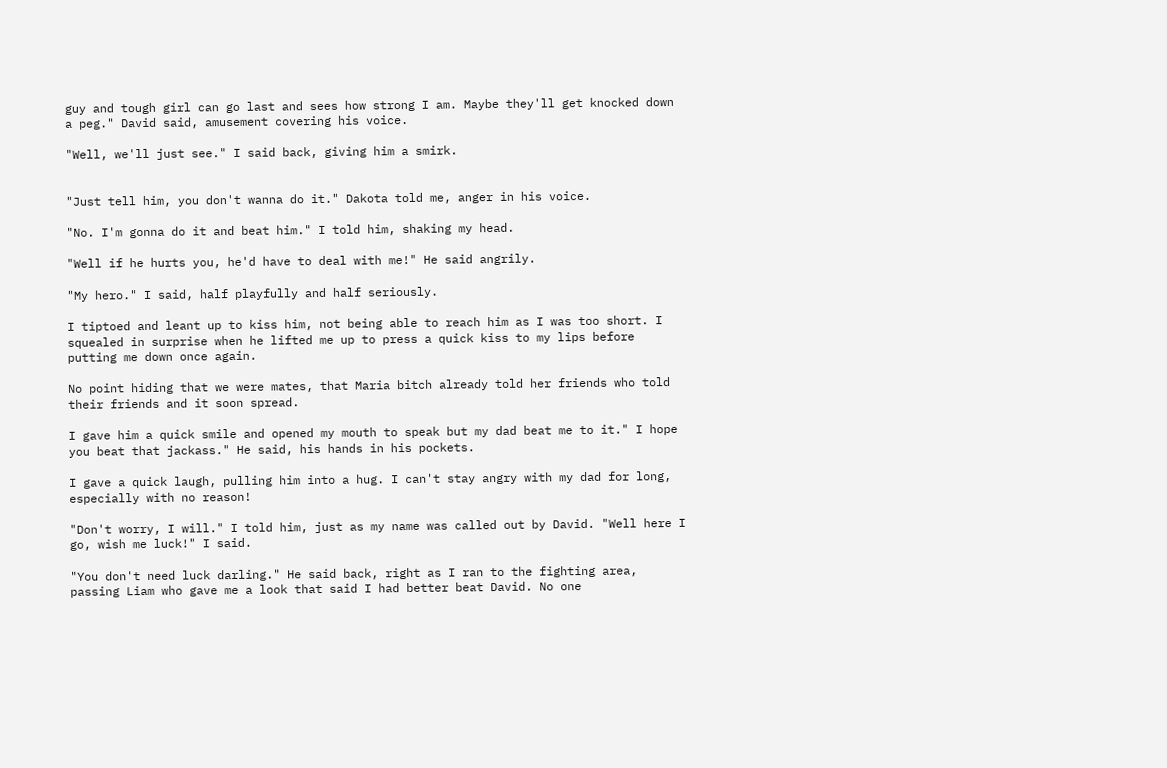guy and tough girl can go last and sees how strong I am. Maybe they'll get knocked down a peg." David said, amusement covering his voice.

"Well, we'll just see." I said back, giving him a smirk.


"Just tell him, you don't wanna do it." Dakota told me, anger in his voice.

"No. I'm gonna do it and beat him." I told him, shaking my head.

"Well if he hurts you, he'd have to deal with me!" He said angrily.

"My hero." I said, half playfully and half seriously.

I tiptoed and leant up to kiss him, not being able to reach him as I was too short. I squealed in surprise when he lifted me up to press a quick kiss to my lips before putting me down once again.

No point hiding that we were mates, that Maria bitch already told her friends who told their friends and it soon spread.

I gave him a quick smile and opened my mouth to speak but my dad beat me to it." I hope you beat that jackass." He said, his hands in his pockets.

I gave a quick laugh, pulling him into a hug. I can't stay angry with my dad for long, especially with no reason!

"Don't worry, I will." I told him, just as my name was called out by David. "Well here I go, wish me luck!" I said.

"You don't need luck darling." He said back, right as I ran to the fighting area, passing Liam who gave me a look that said I had better beat David. No one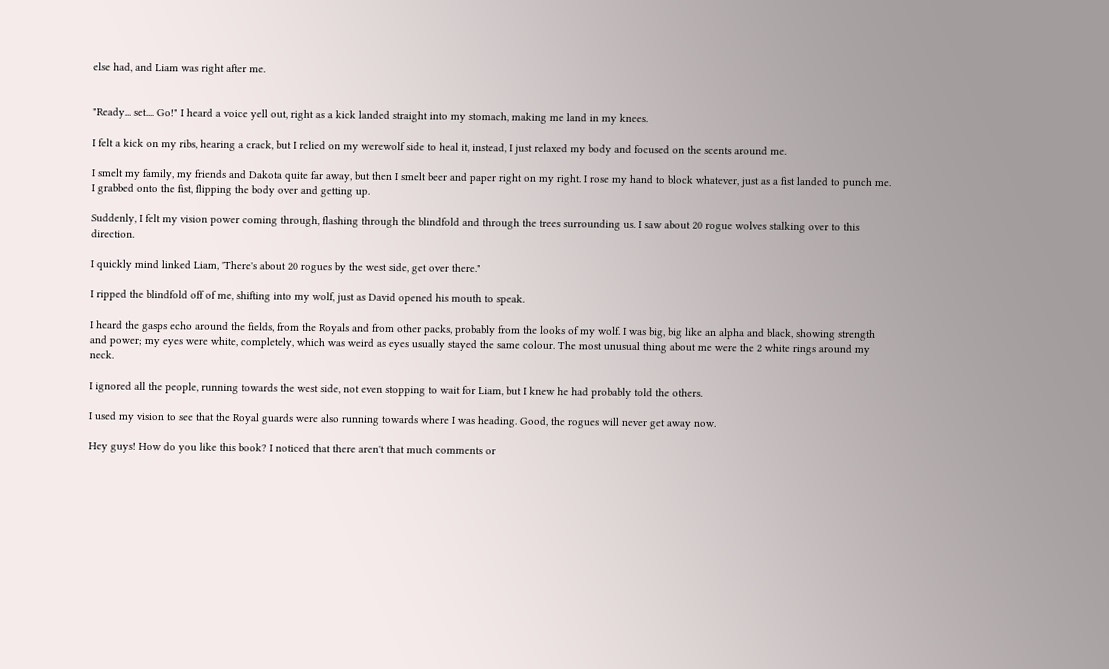else had, and Liam was right after me.


"Ready... set.... Go!" I heard a voice yell out, right as a kick landed straight into my stomach, making me land in my knees.

I felt a kick on my ribs, hearing a crack, but I relied on my werewolf side to heal it, instead, I just relaxed my body and focused on the scents around me.

I smelt my family, my friends and Dakota quite far away, but then I smelt beer and paper right on my right. I rose my hand to block whatever, just as a fist landed to punch me. I grabbed onto the fist, flipping the body over and getting up.

Suddenly, I felt my vision power coming through, flashing through the blindfold and through the trees surrounding us. I saw about 20 rogue wolves stalking over to this direction.

I quickly mind linked Liam, 'There's about 20 rogues by the west side, get over there."

I ripped the blindfold off of me, shifting into my wolf, just as David opened his mouth to speak.

I heard the gasps echo around the fields, from the Royals and from other packs, probably from the looks of my wolf. I was big, big like an alpha and black, showing strength and power; my eyes were white, completely, which was weird as eyes usually stayed the same colour. The most unusual thing about me were the 2 white rings around my neck.

I ignored all the people, running towards the west side, not even stopping to wait for Liam, but I knew he had probably told the others.

I used my vision to see that the Royal guards were also running towards where I was heading. Good, the rogues will never get away now.

Hey guys! How do you like this book? I noticed that there aren't that much comments or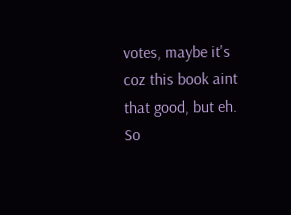votes, maybe it's coz this book aint that good, but eh. So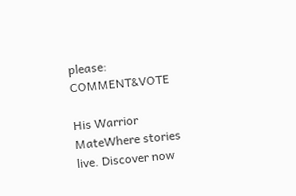please: COMMENT&VOTE

His Warrior MateWhere stories live. Discover now